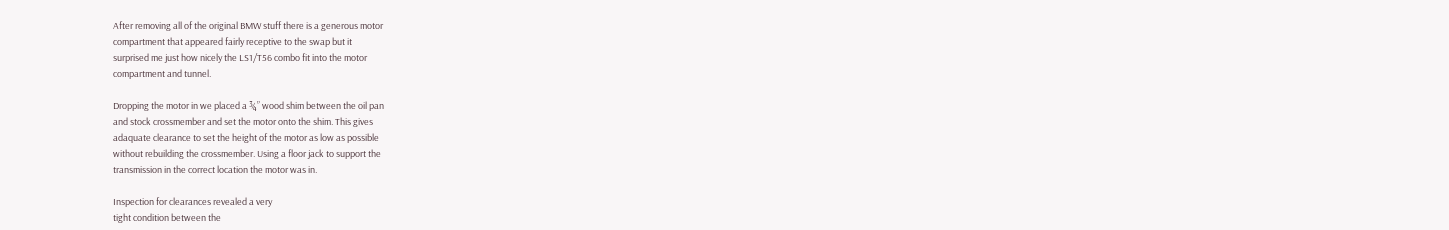After removing all of the original BMW stuff there is a generous motor
compartment that appeared fairly receptive to the swap but it
surprised me just how nicely the LS1/T56 combo fit into the motor
compartment and tunnel.

Dropping the motor in we placed a ¾” wood shim between the oil pan
and stock crossmember and set the motor onto the shim. This gives
adaquate clearance to set the height of the motor as low as possible
without rebuilding the crossmember. Using a floor jack to support the
transmission in the correct location the motor was in.

Inspection for clearances revealed a very
tight condition between the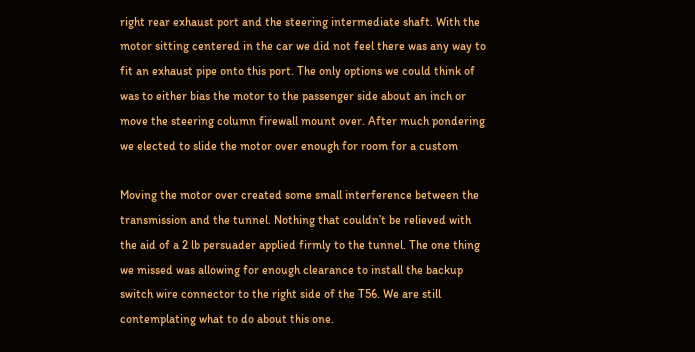right rear exhaust port and the steering intermediate shaft. With the
motor sitting centered in the car we did not feel there was any way to
fit an exhaust pipe onto this port. The only options we could think of
was to either bias the motor to the passenger side about an inch or
move the steering column firewall mount over. After much pondering
we elected to slide the motor over enough for room for a custom

Moving the motor over created some small interference between the
transmission and the tunnel. Nothing that couldn’t be relieved with
the aid of a 2 lb persuader applied firmly to the tunnel. The one thing
we missed was allowing for enough clearance to install the backup
switch wire connector to the right side of the T56. We are still
contemplating what to do about this one.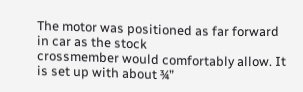The motor was positioned as far forward in car as the stock
crossmember would comfortably allow. It is set up with about ¾”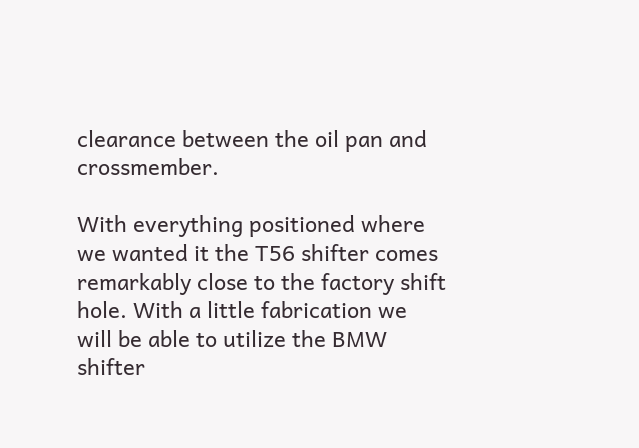clearance between the oil pan and crossmember.

With everything positioned where we wanted it the T56 shifter comes
remarkably close to the factory shift hole. With a little fabrication we
will be able to utilize the BMW shifter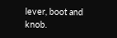lever, boot and knob.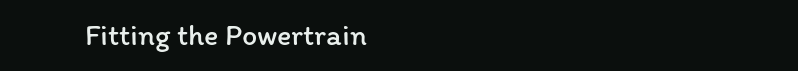Fitting the Powertrain